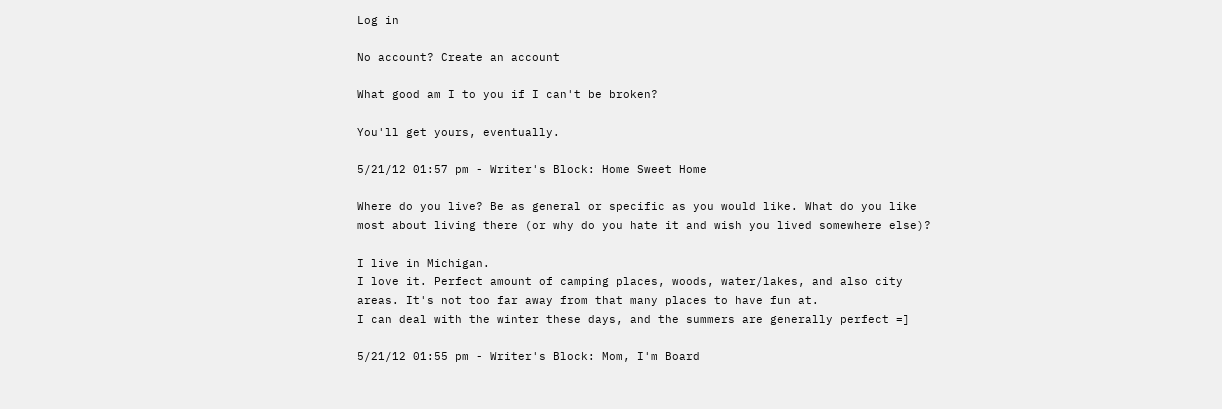Log in

No account? Create an account

What good am I to you if I can't be broken?

You'll get yours, eventually.

5/21/12 01:57 pm - Writer's Block: Home Sweet Home

Where do you live? Be as general or specific as you would like. What do you like most about living there (or why do you hate it and wish you lived somewhere else)?

I live in Michigan.
I love it. Perfect amount of camping places, woods, water/lakes, and also city areas. It's not too far away from that many places to have fun at.
I can deal with the winter these days, and the summers are generally perfect =]

5/21/12 01:55 pm - Writer's Block: Mom, I'm Board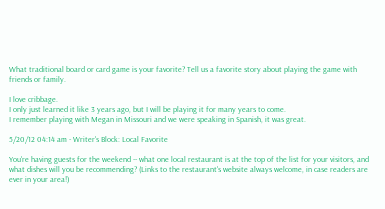What traditional board or card game is your favorite? Tell us a favorite story about playing the game with friends or family.

I love cribbage.
I only just learned it like 3 years ago, but I will be playing it for many years to come.
I remember playing with Megan in Missouri and we were speaking in Spanish, it was great.

5/20/12 04:14 am - Writer's Block: Local Favorite

You're having guests for the weekend -- what one local restaurant is at the top of the list for your visitors, and what dishes will you be recommending? (Links to the restaurant's website always welcome, in case readers are ever in your area!)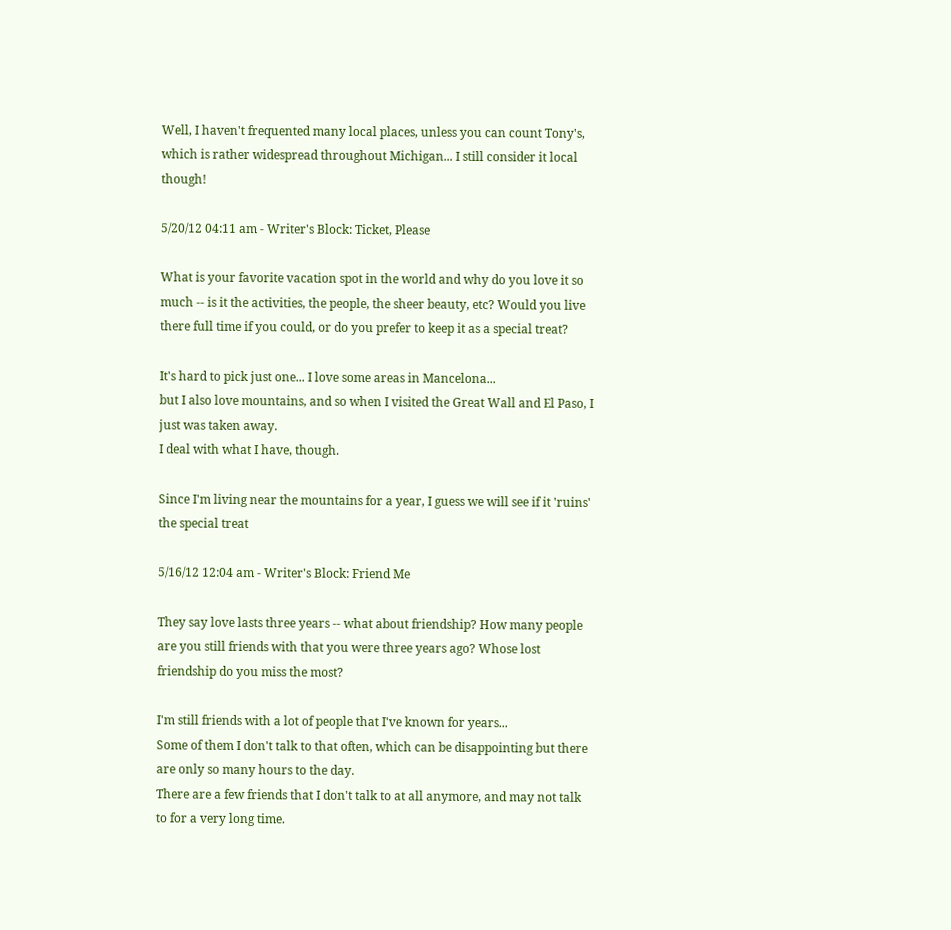Well, I haven't frequented many local places, unless you can count Tony's, which is rather widespread throughout Michigan... I still consider it local though!

5/20/12 04:11 am - Writer's Block: Ticket, Please

What is your favorite vacation spot in the world and why do you love it so much -- is it the activities, the people, the sheer beauty, etc? Would you live there full time if you could, or do you prefer to keep it as a special treat?

It's hard to pick just one... I love some areas in Mancelona...
but I also love mountains, and so when I visited the Great Wall and El Paso, I just was taken away.
I deal with what I have, though.

Since I'm living near the mountains for a year, I guess we will see if it 'ruins' the special treat

5/16/12 12:04 am - Writer's Block: Friend Me

They say love lasts three years -- what about friendship? How many people are you still friends with that you were three years ago? Whose lost friendship do you miss the most?

I'm still friends with a lot of people that I've known for years...
Some of them I don't talk to that often, which can be disappointing but there are only so many hours to the day.
There are a few friends that I don't talk to at all anymore, and may not talk to for a very long time.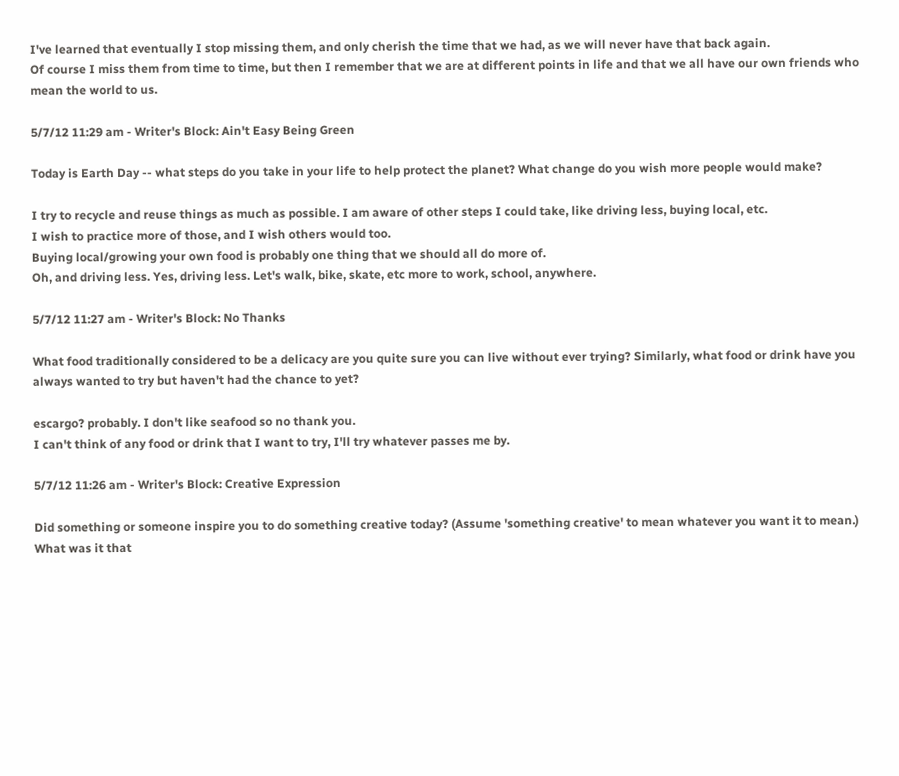I've learned that eventually I stop missing them, and only cherish the time that we had, as we will never have that back again.
Of course I miss them from time to time, but then I remember that we are at different points in life and that we all have our own friends who mean the world to us.

5/7/12 11:29 am - Writer's Block: Ain't Easy Being Green

Today is Earth Day -- what steps do you take in your life to help protect the planet? What change do you wish more people would make?

I try to recycle and reuse things as much as possible. I am aware of other steps I could take, like driving less, buying local, etc.
I wish to practice more of those, and I wish others would too.
Buying local/growing your own food is probably one thing that we should all do more of.
Oh, and driving less. Yes, driving less. Let's walk, bike, skate, etc more to work, school, anywhere.

5/7/12 11:27 am - Writer's Block: No Thanks

What food traditionally considered to be a delicacy are you quite sure you can live without ever trying? Similarly, what food or drink have you always wanted to try but haven't had the chance to yet?

escargo? probably. I don't like seafood so no thank you.
I can't think of any food or drink that I want to try, I'll try whatever passes me by.

5/7/12 11:26 am - Writer's Block: Creative Expression

Did something or someone inspire you to do something creative today? (Assume 'something creative' to mean whatever you want it to mean.) What was it that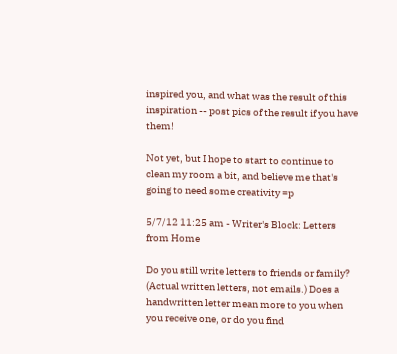inspired you, and what was the result of this inspiration -- post pics of the result if you have them!

Not yet, but I hope to start to continue to clean my room a bit, and believe me that's going to need some creativity =p

5/7/12 11:25 am - Writer's Block: Letters from Home

Do you still write letters to friends or family? (Actual written letters, not emails.) Does a handwritten letter mean more to you when you receive one, or do you find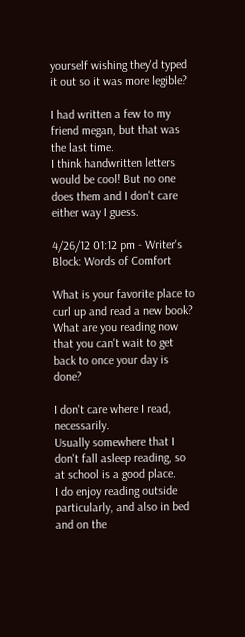yourself wishing they'd typed it out so it was more legible?

I had written a few to my friend megan, but that was the last time.
I think handwritten letters would be cool! But no one does them and I don't care either way I guess.

4/26/12 01:12 pm - Writer's Block: Words of Comfort

What is your favorite place to curl up and read a new book? What are you reading now that you can't wait to get back to once your day is done?

I don't care where I read, necessarily.
Usually somewhere that I don't fall asleep reading, so at school is a good place.
I do enjoy reading outside particularly, and also in bed and on the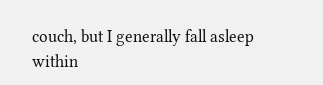couch, but I generally fall asleep within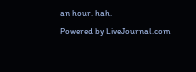an hour. hah.
Powered by LiveJournal.com